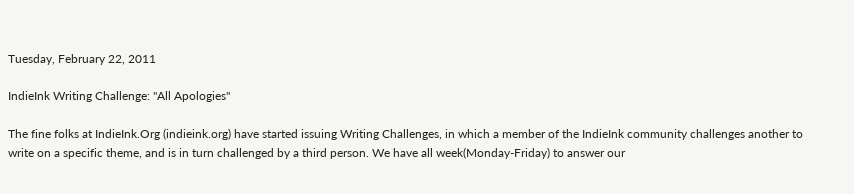Tuesday, February 22, 2011

IndieInk Writing Challenge: "All Apologies"

The fine folks at IndieInk.Org (indieink.org) have started issuing Writing Challenges, in which a member of the IndieInk community challenges another to write on a specific theme, and is in turn challenged by a third person. We have all week(Monday-Friday) to answer our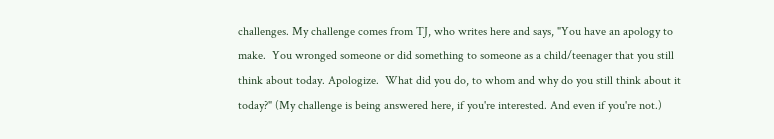challenges. My challenge comes from TJ, who writes here and says, "You have an apology to make.  You wronged someone or did something to someone as a child/teenager that you still think about today. Apologize.  What did you do, to whom and why do you still think about it today?" (My challenge is being answered here, if you're interested. And even if you're not.)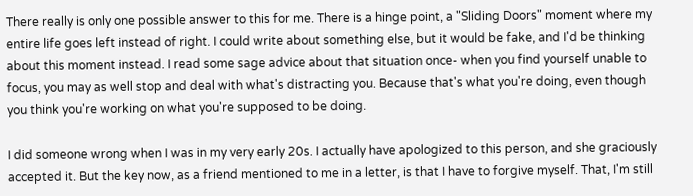There really is only one possible answer to this for me. There is a hinge point, a "Sliding Doors" moment where my entire life goes left instead of right. I could write about something else, but it would be fake, and I'd be thinking about this moment instead. I read some sage advice about that situation once- when you find yourself unable to focus, you may as well stop and deal with what's distracting you. Because that's what you're doing, even though you think you're working on what you're supposed to be doing.

I did someone wrong when I was in my very early 20s. I actually have apologized to this person, and she graciously accepted it. But the key now, as a friend mentioned to me in a letter, is that I have to forgive myself. That, I'm still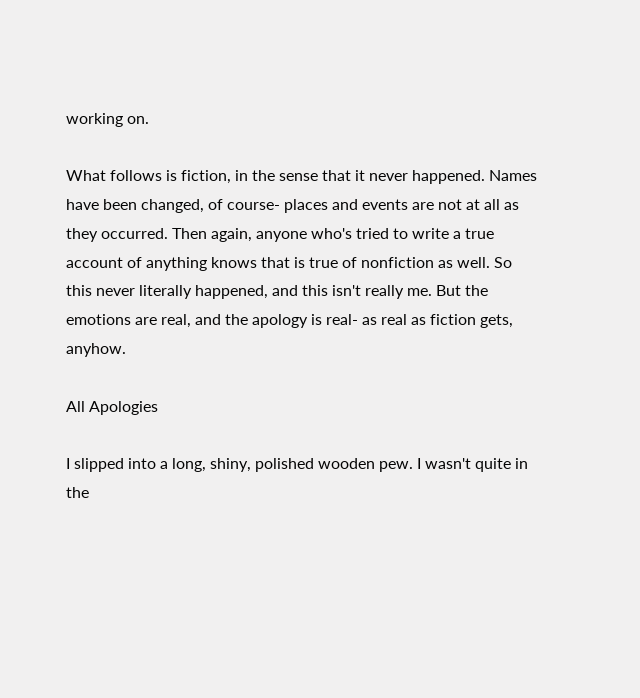working on.

What follows is fiction, in the sense that it never happened. Names have been changed, of course- places and events are not at all as they occurred. Then again, anyone who's tried to write a true account of anything knows that is true of nonfiction as well. So this never literally happened, and this isn't really me. But the emotions are real, and the apology is real- as real as fiction gets, anyhow.

All Apologies

I slipped into a long, shiny, polished wooden pew. I wasn't quite in the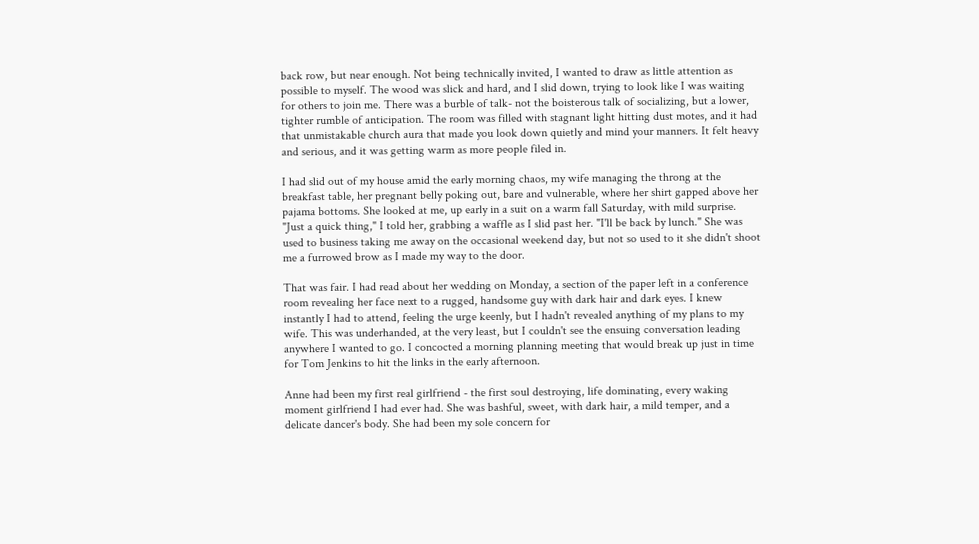back row, but near enough. Not being technically invited, I wanted to draw as little attention as possible to myself. The wood was slick and hard, and I slid down, trying to look like I was waiting for others to join me. There was a burble of talk- not the boisterous talk of socializing, but a lower, tighter rumble of anticipation. The room was filled with stagnant light hitting dust motes, and it had that unmistakable church aura that made you look down quietly and mind your manners. It felt heavy and serious, and it was getting warm as more people filed in.

I had slid out of my house amid the early morning chaos, my wife managing the throng at the breakfast table, her pregnant belly poking out, bare and vulnerable, where her shirt gapped above her pajama bottoms. She looked at me, up early in a suit on a warm fall Saturday, with mild surprise. "Just a quick thing," I told her, grabbing a waffle as I slid past her. "I'll be back by lunch." She was used to business taking me away on the occasional weekend day, but not so used to it she didn't shoot me a furrowed brow as I made my way to the door.

That was fair. I had read about her wedding on Monday, a section of the paper left in a conference room revealing her face next to a rugged, handsome guy with dark hair and dark eyes. I knew instantly I had to attend, feeling the urge keenly, but I hadn't revealed anything of my plans to my wife. This was underhanded, at the very least, but I couldn't see the ensuing conversation leading anywhere I wanted to go. I concocted a morning planning meeting that would break up just in time for Tom Jenkins to hit the links in the early afternoon.

Anne had been my first real girlfriend - the first soul destroying, life dominating, every waking moment girlfriend I had ever had. She was bashful, sweet, with dark hair, a mild temper, and a delicate dancer's body. She had been my sole concern for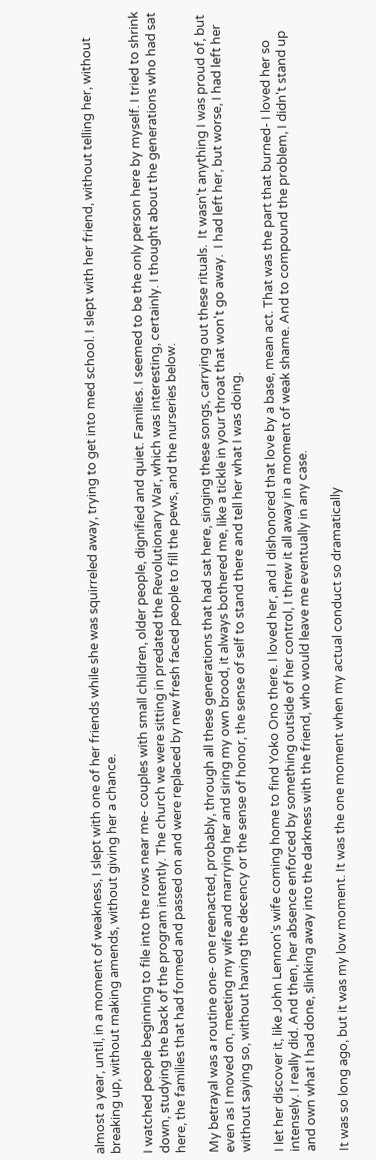almost a year, until, in a moment of weakness, I slept with one of her friends while she was squirreled away, trying to get into med school. I slept with her friend, without telling her, without breaking up, without making amends, without giving her a chance.

I watched people beginning to file into the rows near me- couples with small children, older people, dignified and quiet. Families. I seemed to be the only person here by myself. I tried to shrink down, studying the back of the program intently. The church we were sitting in predated the Revolutionary War, which was interesting, certainly. I thought about the generations who had sat here, the families that had formed and passed on and were replaced by new fresh faced people to fill the pews, and the nurseries below.

My betrayal was a routine one- one reenacted, probably, through all these generations that had sat here, singing these songs, carrying out these rituals.  It wasn't anything I was proud of, but even as I moved on, meeting my wife and marrying her and siring my own brood, it always bothered me, like a tickle in your throat that won't go away.  I had left her, but worse, I had left her without saying so, without having the decency or the sense of honor, the sense of self to stand there and tell her what I was doing.

I let her discover it, like John Lennon's wife coming home to find Yoko Ono there. I loved her, and I dishonored that love by a base, mean act. That was the part that burned- I loved her so intensely. I really did. And then, her absence enforced by something outside of her control, I threw it all away in a moment of weak shame. And to compound the problem, I didn't stand up and own what I had done, slinking away into the darkness with the friend, who would leave me eventually in any case.

It was so long ago, but it was my low moment. It was the one moment when my actual conduct so dramatically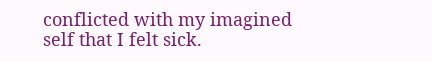conflicted with my imagined self that I felt sick.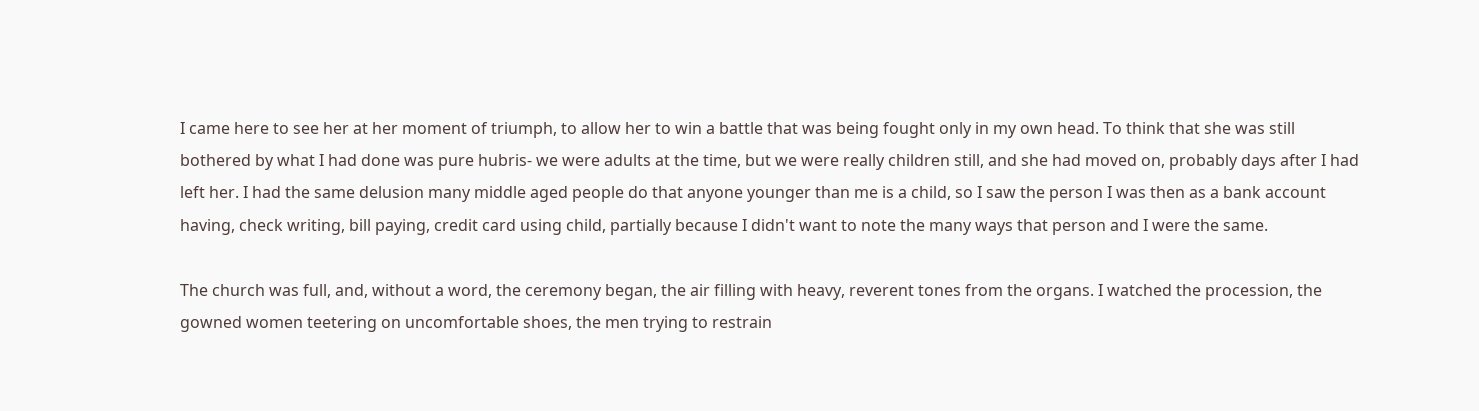I came here to see her at her moment of triumph, to allow her to win a battle that was being fought only in my own head. To think that she was still bothered by what I had done was pure hubris- we were adults at the time, but we were really children still, and she had moved on, probably days after I had left her. I had the same delusion many middle aged people do that anyone younger than me is a child, so I saw the person I was then as a bank account having, check writing, bill paying, credit card using child, partially because I didn't want to note the many ways that person and I were the same.

The church was full, and, without a word, the ceremony began, the air filling with heavy, reverent tones from the organs. I watched the procession, the gowned women teetering on uncomfortable shoes, the men trying to restrain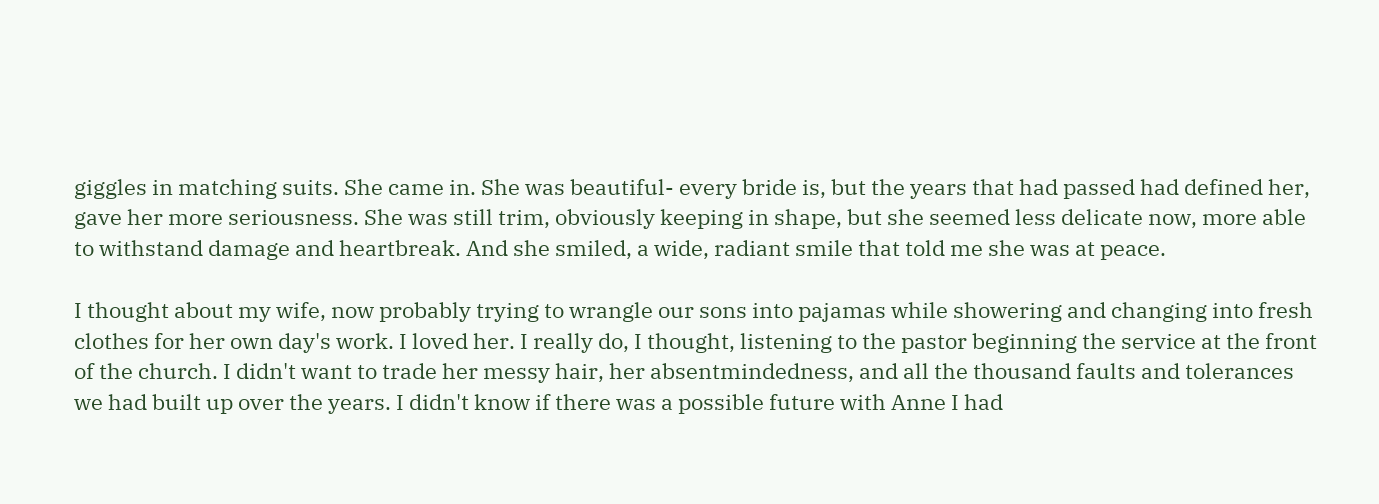giggles in matching suits. She came in. She was beautiful- every bride is, but the years that had passed had defined her, gave her more seriousness. She was still trim, obviously keeping in shape, but she seemed less delicate now, more able to withstand damage and heartbreak. And she smiled, a wide, radiant smile that told me she was at peace.

I thought about my wife, now probably trying to wrangle our sons into pajamas while showering and changing into fresh clothes for her own day's work. I loved her. I really do, I thought, listening to the pastor beginning the service at the front of the church. I didn't want to trade her messy hair, her absentmindedness, and all the thousand faults and tolerances we had built up over the years. I didn't know if there was a possible future with Anne I had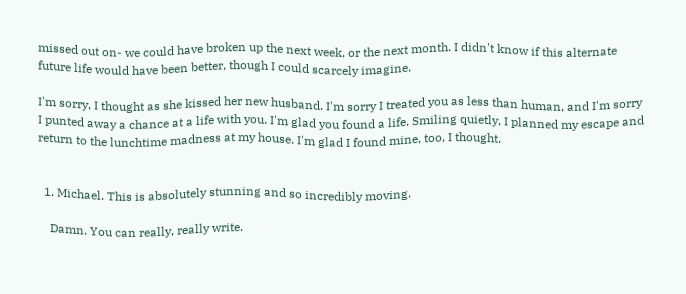missed out on- we could have broken up the next week, or the next month. I didn't know if this alternate future life would have been better, though I could scarcely imagine.

I'm sorry, I thought as she kissed her new husband. I'm sorry I treated you as less than human, and I'm sorry I punted away a chance at a life with you. I'm glad you found a life. Smiling quietly, I planned my escape and return to the lunchtime madness at my house. I'm glad I found mine, too, I thought.


  1. Michael. This is absolutely stunning and so incredibly moving.

    Damn. You can really, really write.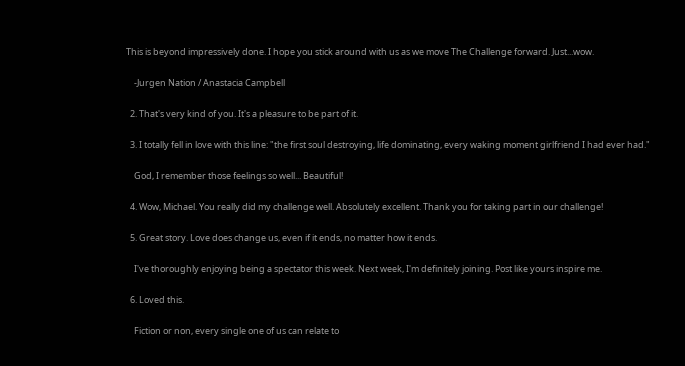This is beyond impressively done. I hope you stick around with us as we move The Challenge forward. Just...wow.

    -Jurgen Nation / Anastacia Campbell

  2. That's very kind of you. It's a pleasure to be part of it.

  3. I totally fell in love with this line: "the first soul destroying, life dominating, every waking moment girlfriend I had ever had."

    God, I remember those feelings so well... Beautiful!

  4. Wow, Michael. You really did my challenge well. Absolutely excellent. Thank you for taking part in our challenge!

  5. Great story. Love does change us, even if it ends, no matter how it ends.

    I've thoroughly enjoying being a spectator this week. Next week, I'm definitely joining. Post like yours inspire me.

  6. Loved this.

    Fiction or non, every single one of us can relate to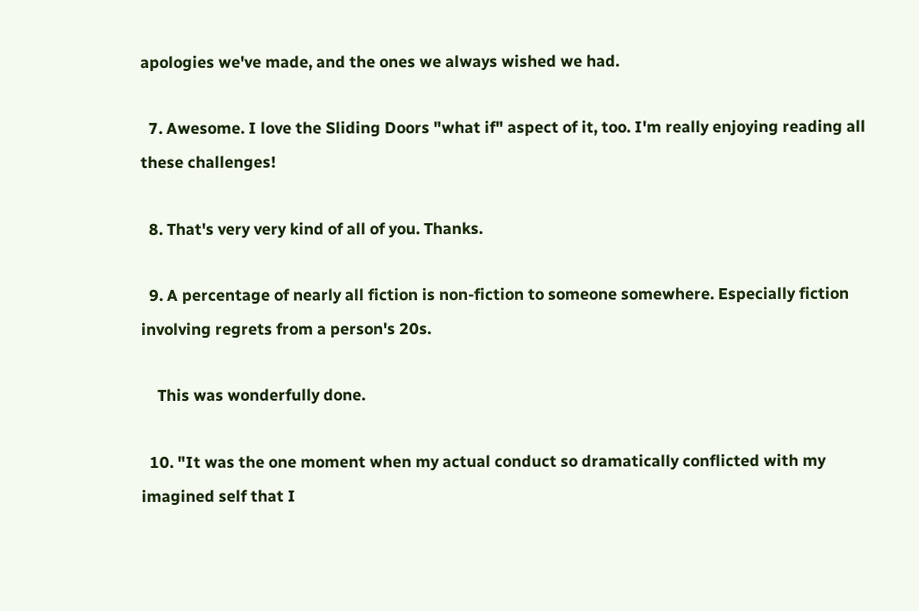apologies we've made, and the ones we always wished we had.

  7. Awesome. I love the Sliding Doors "what if" aspect of it, too. I'm really enjoying reading all these challenges!

  8. That's very very kind of all of you. Thanks.

  9. A percentage of nearly all fiction is non-fiction to someone somewhere. Especially fiction involving regrets from a person's 20s.

    This was wonderfully done.

  10. "It was the one moment when my actual conduct so dramatically conflicted with my imagined self that I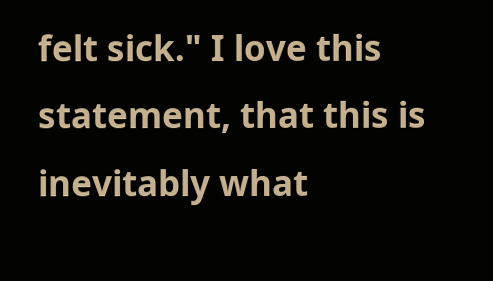felt sick." I love this statement, that this is inevitably what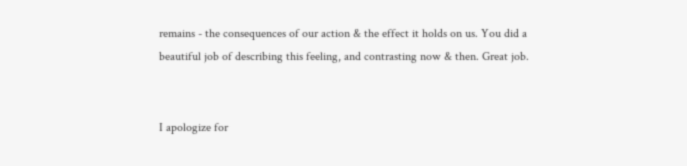remains - the consequences of our action & the effect it holds on us. You did a beautiful job of describing this feeling, and contrasting now & then. Great job.


I apologize for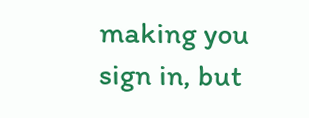making you sign in, but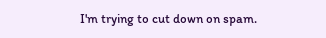I'm trying to cut down on spam.